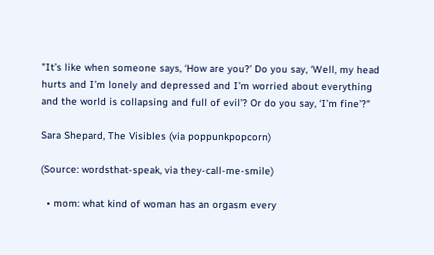"It’s like when someone says, ‘How are you?’ Do you say, ‘Well, my head hurts and I’m lonely and depressed and I’m worried about everything and the world is collapsing and full of evil’? Or do you say, ‘I’m fine’?"

Sara Shepard, The Visibles (via poppunkpopcorn)

(Source: wordsthat-speak, via they-call-me-smile)

  • mom: what kind of woman has an orgasm every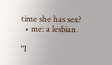time she has sex?
  • me: a lesbian.

"I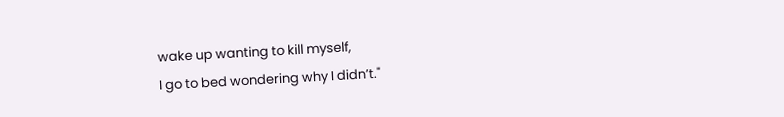wake up wanting to kill myself,
I go to bed wondering why I didn’t."